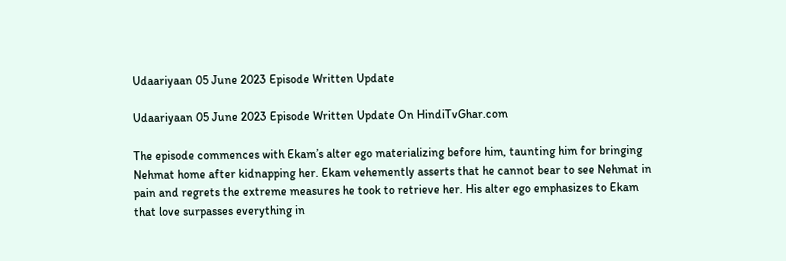Udaariyaan 05 June 2023 Episode Written Update

Udaariyaan 05 June 2023 Episode Written Update On HindiTvGhar.com

The episode commences with Ekam’s alter ego materializing before him, taunting him for bringing Nehmat home after kidnapping her. Ekam vehemently asserts that he cannot bear to see Nehmat in pain and regrets the extreme measures he took to retrieve her. His alter ego emphasizes to Ekam that love surpasses everything in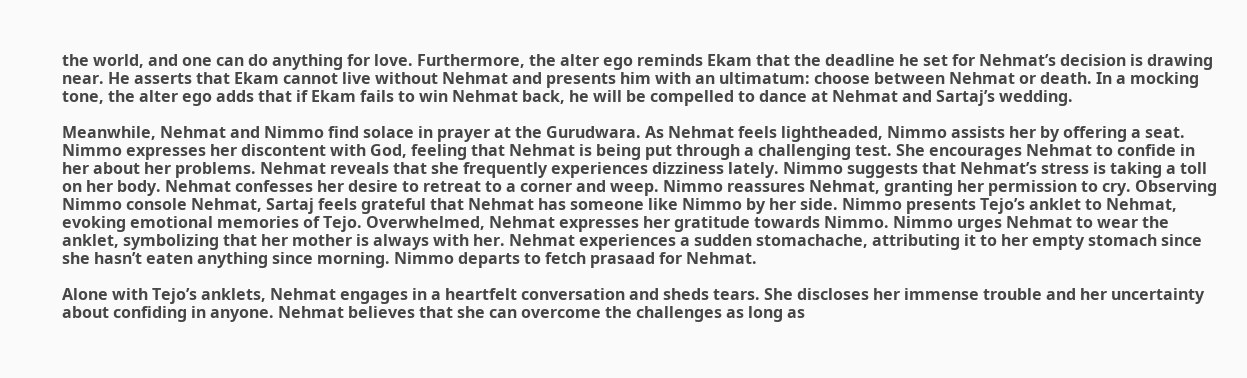the world, and one can do anything for love. Furthermore, the alter ego reminds Ekam that the deadline he set for Nehmat’s decision is drawing near. He asserts that Ekam cannot live without Nehmat and presents him with an ultimatum: choose between Nehmat or death. In a mocking tone, the alter ego adds that if Ekam fails to win Nehmat back, he will be compelled to dance at Nehmat and Sartaj’s wedding.

Meanwhile, Nehmat and Nimmo find solace in prayer at the Gurudwara. As Nehmat feels lightheaded, Nimmo assists her by offering a seat. Nimmo expresses her discontent with God, feeling that Nehmat is being put through a challenging test. She encourages Nehmat to confide in her about her problems. Nehmat reveals that she frequently experiences dizziness lately. Nimmo suggests that Nehmat’s stress is taking a toll on her body. Nehmat confesses her desire to retreat to a corner and weep. Nimmo reassures Nehmat, granting her permission to cry. Observing Nimmo console Nehmat, Sartaj feels grateful that Nehmat has someone like Nimmo by her side. Nimmo presents Tejo’s anklet to Nehmat, evoking emotional memories of Tejo. Overwhelmed, Nehmat expresses her gratitude towards Nimmo. Nimmo urges Nehmat to wear the anklet, symbolizing that her mother is always with her. Nehmat experiences a sudden stomachache, attributing it to her empty stomach since she hasn’t eaten anything since morning. Nimmo departs to fetch prasaad for Nehmat.

Alone with Tejo’s anklets, Nehmat engages in a heartfelt conversation and sheds tears. She discloses her immense trouble and her uncertainty about confiding in anyone. Nehmat believes that she can overcome the challenges as long as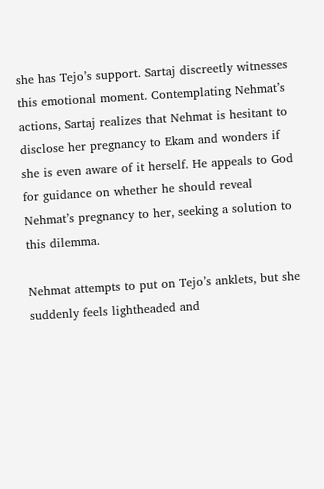she has Tejo’s support. Sartaj discreetly witnesses this emotional moment. Contemplating Nehmat’s actions, Sartaj realizes that Nehmat is hesitant to disclose her pregnancy to Ekam and wonders if she is even aware of it herself. He appeals to God for guidance on whether he should reveal Nehmat’s pregnancy to her, seeking a solution to this dilemma.

Nehmat attempts to put on Tejo’s anklets, but she suddenly feels lightheaded and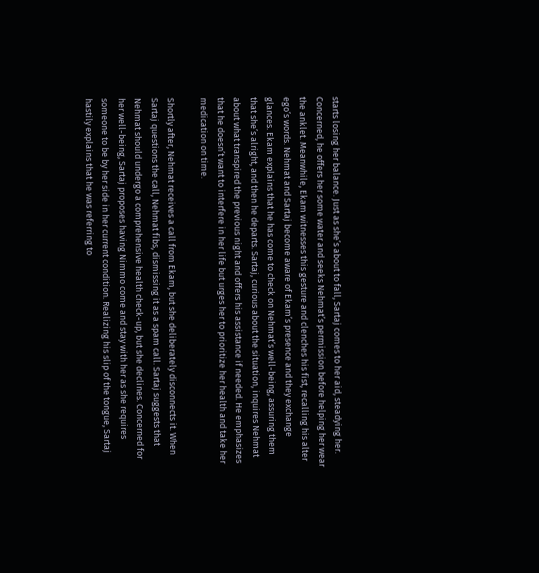starts losing her balance. Just as she’s about to fall, Sartaj comes to her aid, steadying her. Concerned, he offers her some water and seeks Nehmat’s permission before helping her wear the anklet. Meanwhile, Ekam witnesses this gesture and clenches his fist, recalling his alter ego’s words. Nehmat and Sartaj become aware of Ekam’s presence and they exchange glances. Ekam explains that he has come to check on Nehmat’s well-being, assuring them that she’s alright, and then he departs. Sartaj, curious about the situation, inquires Nehmat about what transpired the previous night and offers his assistance if needed. He emphasizes that he doesn’t want to interfere in her life but urges her to prioritize her health and take her medication on time.

Shortly after, Nehmat receives a call from Ekam, but she deliberately disconnects it. When Sartaj questions the call, Nehmat fibs, dismissing it as a spam call. Sartaj suggests that Nehmat should undergo a comprehensive health check-up, but she declines. Concerned for her well-being, Sartaj proposes having Nimmo come and stay with her as she requires someone to be by her side in her current condition. Realizing his slip of the tongue, Sartaj hastily explains that he was referring to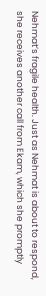Nehmat’s fragile health. Just as Nehmat is about to respond, she receives another call from Ekam, which she promptly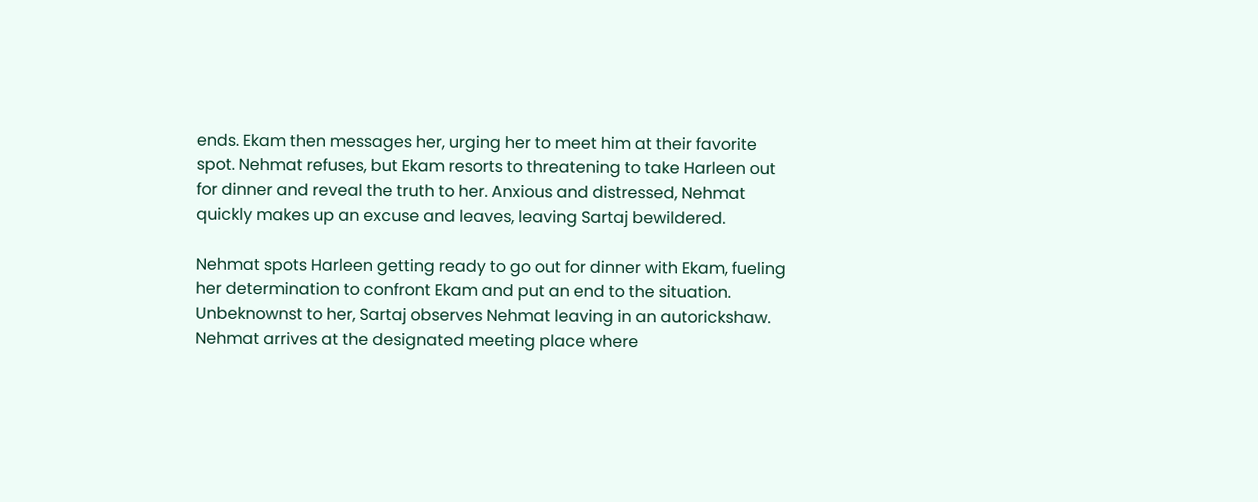ends. Ekam then messages her, urging her to meet him at their favorite spot. Nehmat refuses, but Ekam resorts to threatening to take Harleen out for dinner and reveal the truth to her. Anxious and distressed, Nehmat quickly makes up an excuse and leaves, leaving Sartaj bewildered.

Nehmat spots Harleen getting ready to go out for dinner with Ekam, fueling her determination to confront Ekam and put an end to the situation. Unbeknownst to her, Sartaj observes Nehmat leaving in an autorickshaw. Nehmat arrives at the designated meeting place where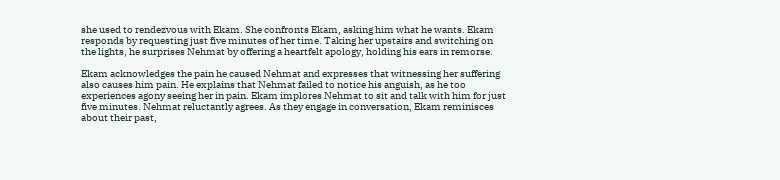she used to rendezvous with Ekam. She confronts Ekam, asking him what he wants. Ekam responds by requesting just five minutes of her time. Taking her upstairs and switching on the lights, he surprises Nehmat by offering a heartfelt apology, holding his ears in remorse.

Ekam acknowledges the pain he caused Nehmat and expresses that witnessing her suffering also causes him pain. He explains that Nehmat failed to notice his anguish, as he too experiences agony seeing her in pain. Ekam implores Nehmat to sit and talk with him for just five minutes. Nehmat reluctantly agrees. As they engage in conversation, Ekam reminisces about their past,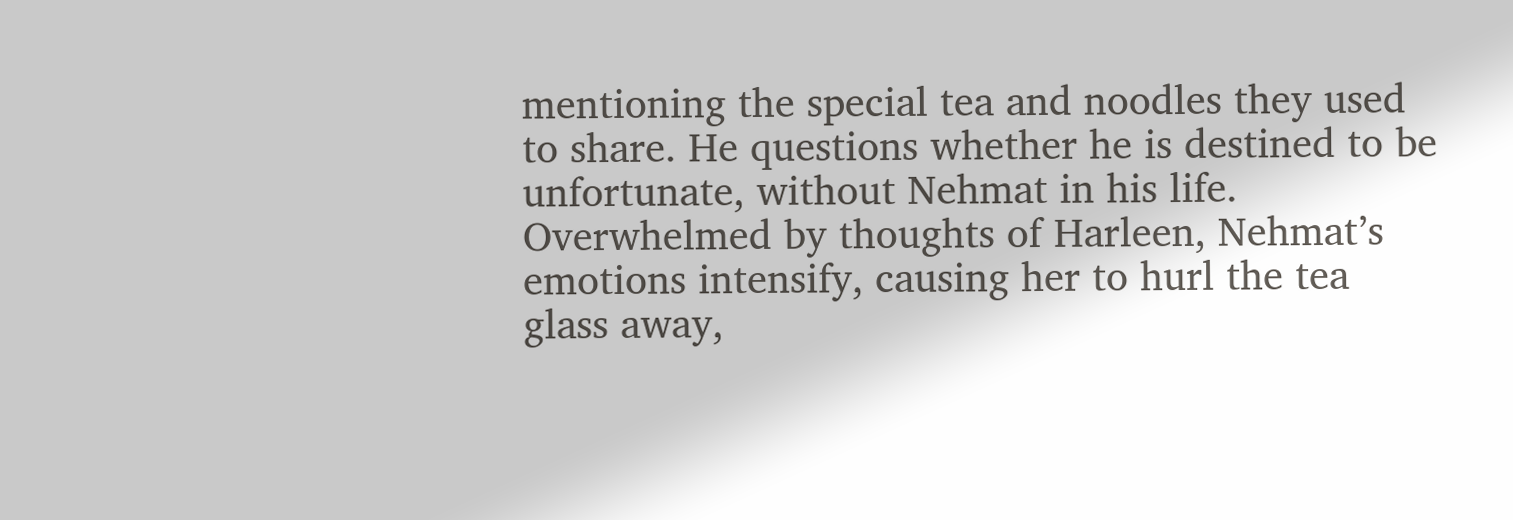mentioning the special tea and noodles they used to share. He questions whether he is destined to be unfortunate, without Nehmat in his life. Overwhelmed by thoughts of Harleen, Nehmat’s emotions intensify, causing her to hurl the tea glass away,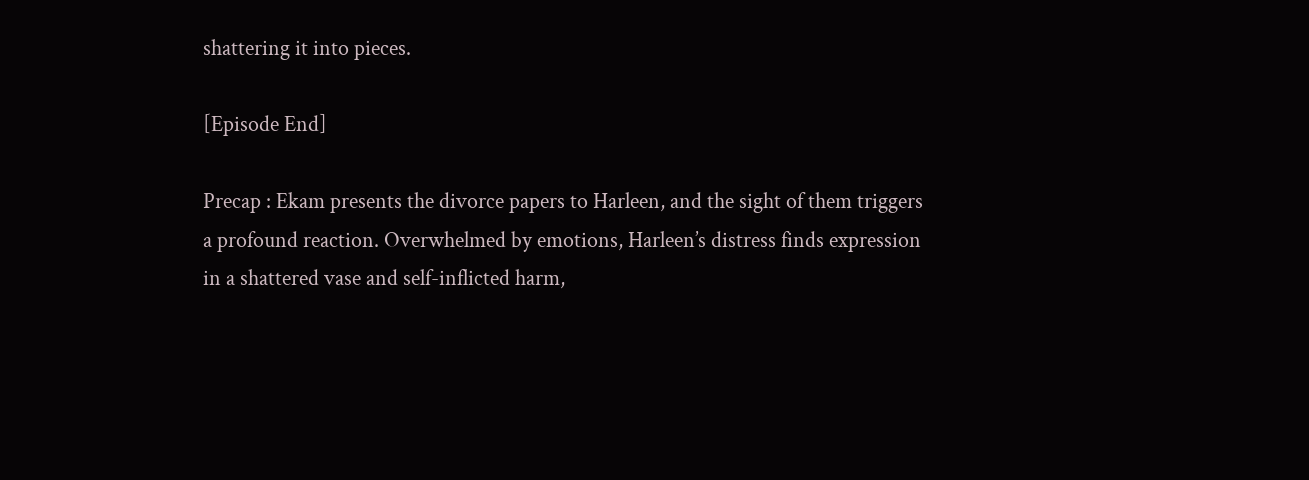shattering it into pieces.

[Episode End]

Precap : Ekam presents the divorce papers to Harleen, and the sight of them triggers a profound reaction. Overwhelmed by emotions, Harleen’s distress finds expression in a shattered vase and self-inflicted harm,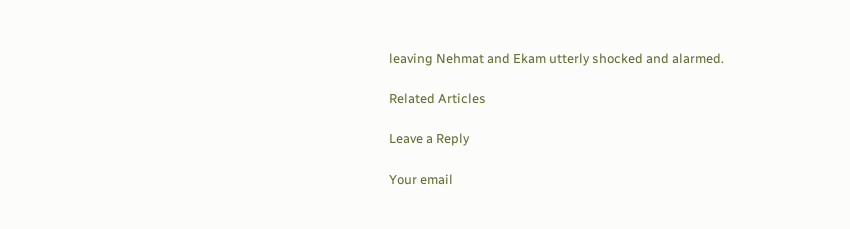leaving Nehmat and Ekam utterly shocked and alarmed.

Related Articles

Leave a Reply

Your email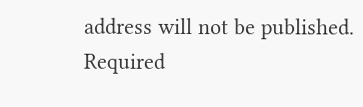address will not be published. Required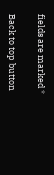fields are marked *

Back to top button